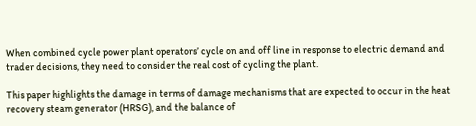When combined cycle power plant operators’ cycle on and off line in response to electric demand and trader decisions, they need to consider the real cost of cycling the plant.

This paper highlights the damage in terms of damage mechanisms that are expected to occur in the heat recovery steam generator (HRSG), and the balance of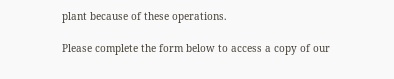plant because of these operations.

Please complete the form below to access a copy of our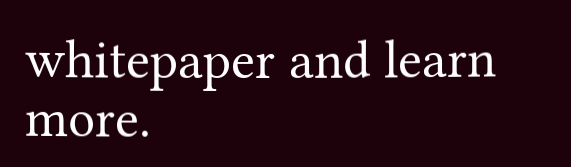whitepaper and learn more.